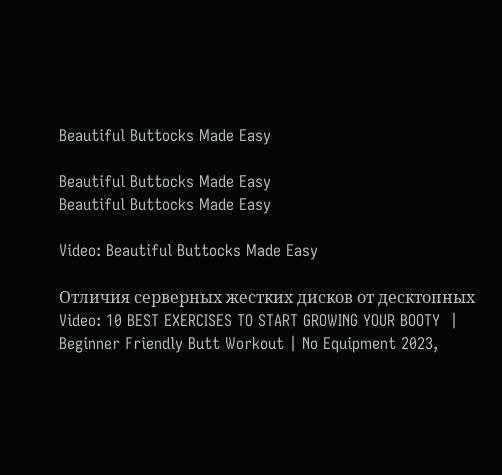Beautiful Buttocks Made Easy

Beautiful Buttocks Made Easy
Beautiful Buttocks Made Easy

Video: Beautiful Buttocks Made Easy

Отличия серверных жестких дисков от десктопных
Video: 10 BEST EXERCISES TO START GROWING YOUR BOOTY  | Beginner Friendly Butt Workout | No Equipment 2023,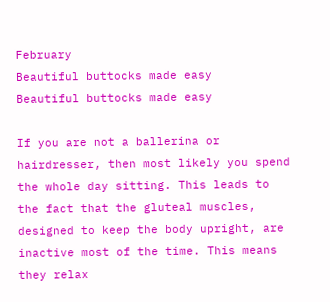February
Beautiful buttocks made easy
Beautiful buttocks made easy

If you are not a ballerina or hairdresser, then most likely you spend the whole day sitting. This leads to the fact that the gluteal muscles, designed to keep the body upright, are inactive most of the time. This means they relax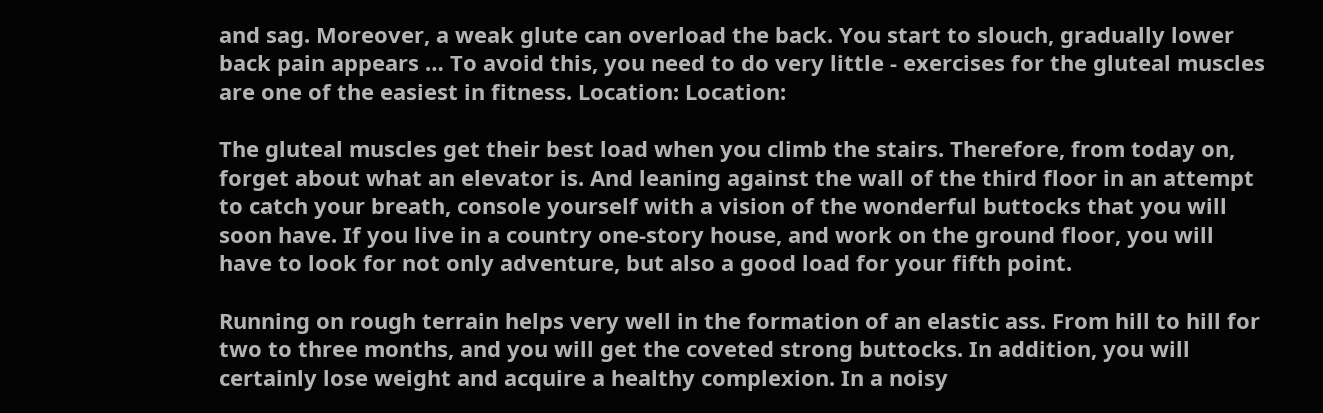and sag. Moreover, a weak glute can overload the back. You start to slouch, gradually lower back pain appears … To avoid this, you need to do very little - exercises for the gluteal muscles are one of the easiest in fitness. Location: Location:

The gluteal muscles get their best load when you climb the stairs. Therefore, from today on, forget about what an elevator is. And leaning against the wall of the third floor in an attempt to catch your breath, console yourself with a vision of the wonderful buttocks that you will soon have. If you live in a country one-story house, and work on the ground floor, you will have to look for not only adventure, but also a good load for your fifth point.

Running on rough terrain helps very well in the formation of an elastic ass. From hill to hill for two to three months, and you will get the coveted strong buttocks. In addition, you will certainly lose weight and acquire a healthy complexion. In a noisy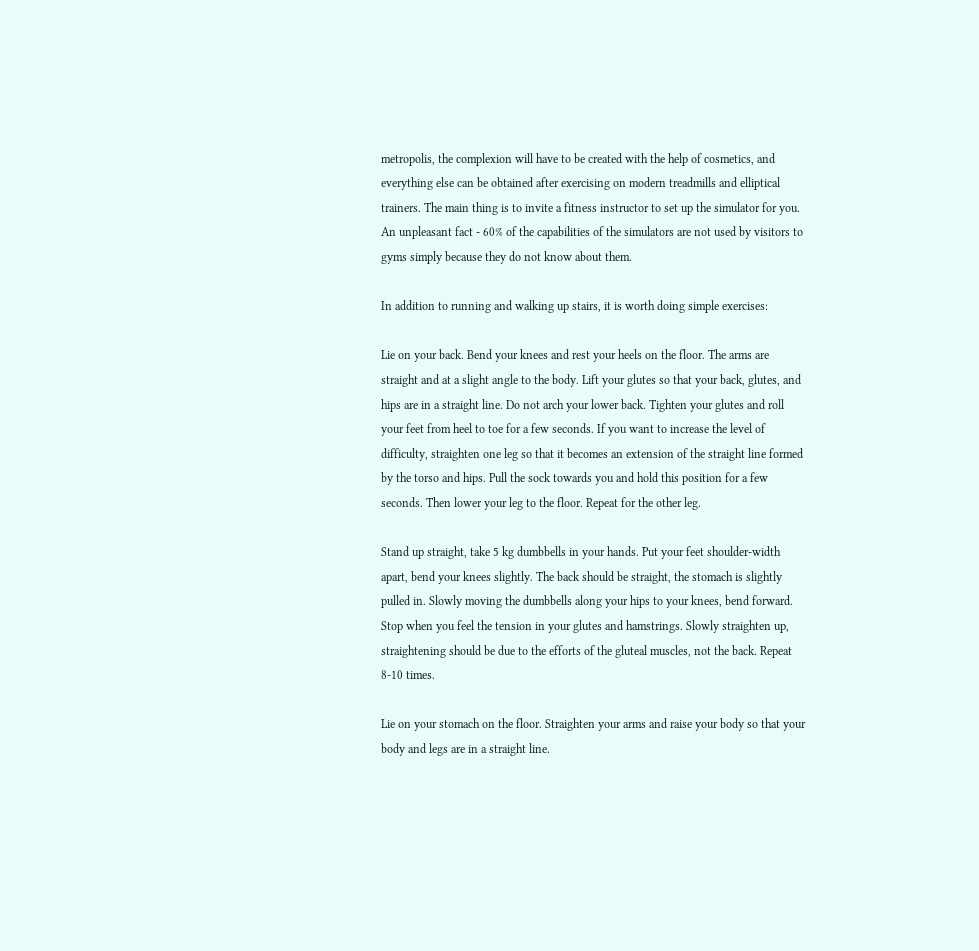metropolis, the complexion will have to be created with the help of cosmetics, and everything else can be obtained after exercising on modern treadmills and elliptical trainers. The main thing is to invite a fitness instructor to set up the simulator for you. An unpleasant fact - 60% of the capabilities of the simulators are not used by visitors to gyms simply because they do not know about them.

In addition to running and walking up stairs, it is worth doing simple exercises:

Lie on your back. Bend your knees and rest your heels on the floor. The arms are straight and at a slight angle to the body. Lift your glutes so that your back, glutes, and hips are in a straight line. Do not arch your lower back. Tighten your glutes and roll your feet from heel to toe for a few seconds. If you want to increase the level of difficulty, straighten one leg so that it becomes an extension of the straight line formed by the torso and hips. Pull the sock towards you and hold this position for a few seconds. Then lower your leg to the floor. Repeat for the other leg.

Stand up straight, take 5 kg dumbbells in your hands. Put your feet shoulder-width apart, bend your knees slightly. The back should be straight, the stomach is slightly pulled in. Slowly moving the dumbbells along your hips to your knees, bend forward. Stop when you feel the tension in your glutes and hamstrings. Slowly straighten up, straightening should be due to the efforts of the gluteal muscles, not the back. Repeat 8-10 times.

Lie on your stomach on the floor. Straighten your arms and raise your body so that your body and legs are in a straight line.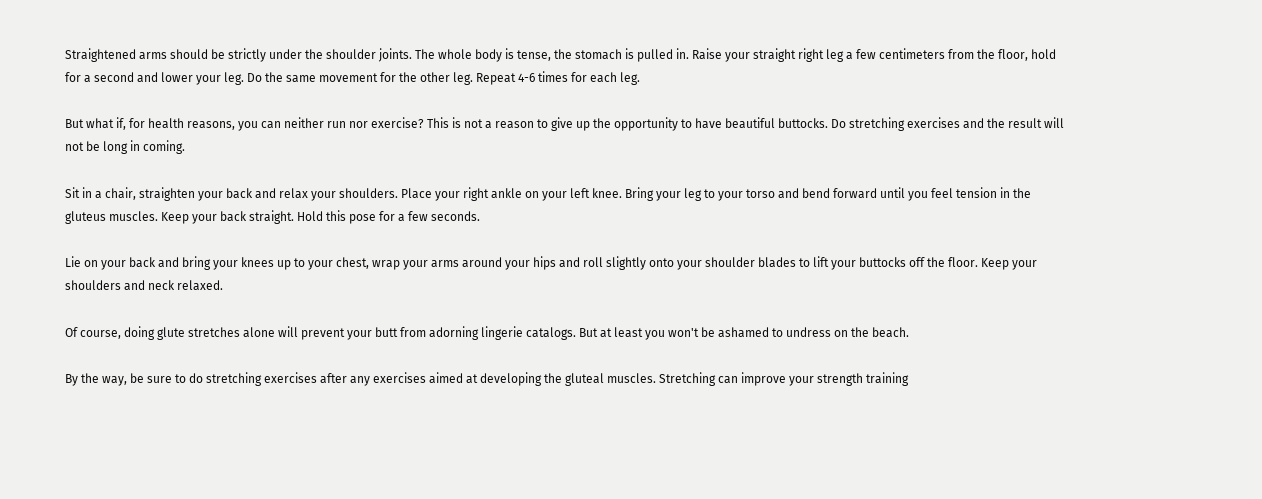Straightened arms should be strictly under the shoulder joints. The whole body is tense, the stomach is pulled in. Raise your straight right leg a few centimeters from the floor, hold for a second and lower your leg. Do the same movement for the other leg. Repeat 4-6 times for each leg.

But what if, for health reasons, you can neither run nor exercise? This is not a reason to give up the opportunity to have beautiful buttocks. Do stretching exercises and the result will not be long in coming.

Sit in a chair, straighten your back and relax your shoulders. Place your right ankle on your left knee. Bring your leg to your torso and bend forward until you feel tension in the gluteus muscles. Keep your back straight. Hold this pose for a few seconds.

Lie on your back and bring your knees up to your chest, wrap your arms around your hips and roll slightly onto your shoulder blades to lift your buttocks off the floor. Keep your shoulders and neck relaxed.

Of course, doing glute stretches alone will prevent your butt from adorning lingerie catalogs. But at least you won't be ashamed to undress on the beach.

By the way, be sure to do stretching exercises after any exercises aimed at developing the gluteal muscles. Stretching can improve your strength training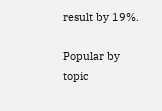result by 19%.

Popular by topic